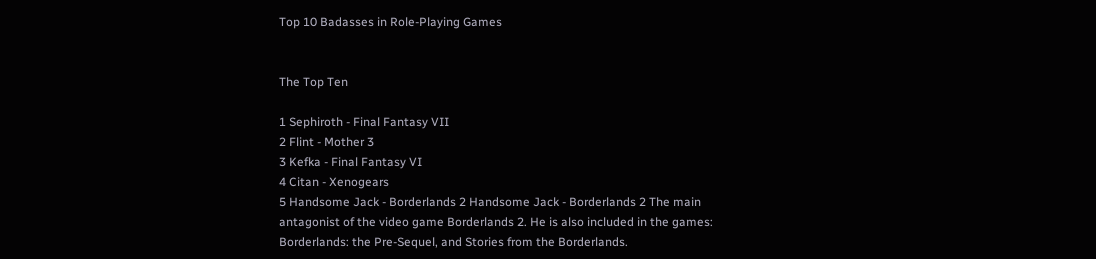Top 10 Badasses in Role-Playing Games


The Top Ten

1 Sephiroth - Final Fantasy VII
2 Flint - Mother 3
3 Kefka - Final Fantasy VI
4 Citan - Xenogears
5 Handsome Jack - Borderlands 2 Handsome Jack - Borderlands 2 The main antagonist of the video game Borderlands 2. He is also included in the games: Borderlands: the Pre-Sequel, and Stories from the Borderlands.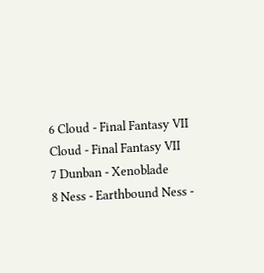6 Cloud - Final Fantasy VII Cloud - Final Fantasy VII
7 Dunban - Xenoblade
8 Ness - Earthbound Ness -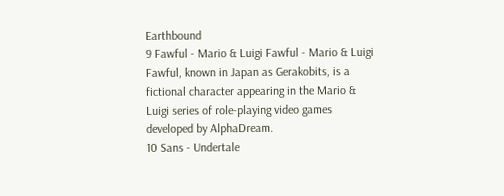Earthbound
9 Fawful - Mario & Luigi Fawful - Mario & Luigi Fawful, known in Japan as Gerakobits, is a fictional character appearing in the Mario & Luigi series of role-playing video games developed by AlphaDream.
10 Sans - Undertale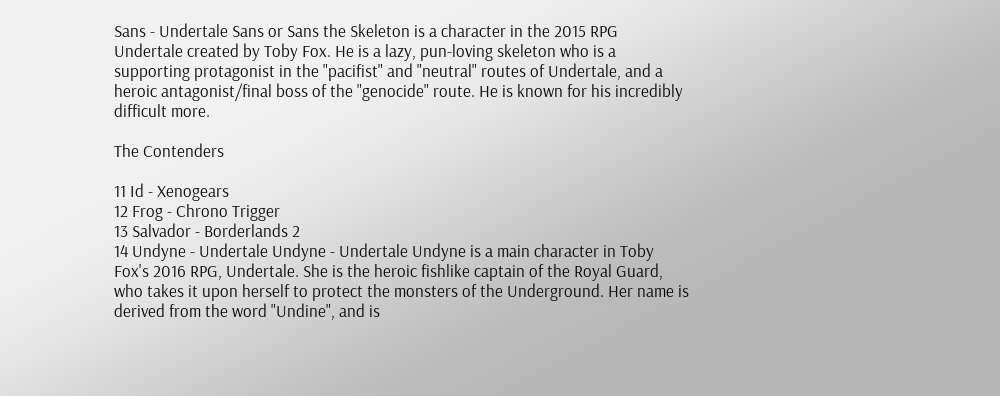Sans - Undertale Sans or Sans the Skeleton is a character in the 2015 RPG Undertale created by Toby Fox. He is a lazy, pun-loving skeleton who is a supporting protagonist in the "pacifist" and "neutral" routes of Undertale, and a heroic antagonist/final boss of the "genocide" route. He is known for his incredibly difficult more.

The Contenders

11 Id - Xenogears
12 Frog - Chrono Trigger
13 Salvador - Borderlands 2
14 Undyne - Undertale Undyne - Undertale Undyne is a main character in Toby Fox's 2016 RPG, Undertale. She is the heroic fishlike captain of the Royal Guard, who takes it upon herself to protect the monsters of the Underground. Her name is derived from the word "Undine", and is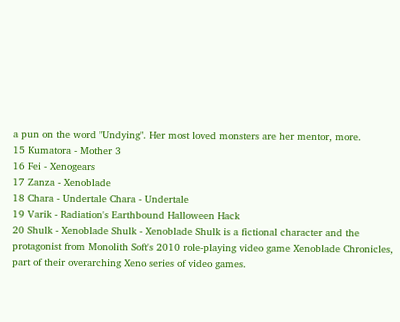a pun on the word "Undying". Her most loved monsters are her mentor, more.
15 Kumatora - Mother 3
16 Fei - Xenogears
17 Zanza - Xenoblade
18 Chara - Undertale Chara - Undertale
19 Varik - Radiation's Earthbound Halloween Hack
20 Shulk - Xenoblade Shulk - Xenoblade Shulk is a fictional character and the protagonist from Monolith Soft's 2010 role-playing video game Xenoblade Chronicles, part of their overarching Xeno series of video games.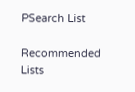PSearch List

Recommended Lists